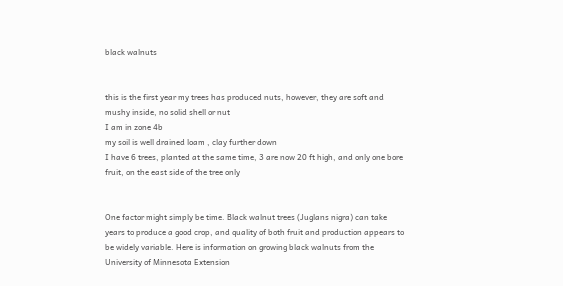black walnuts


this is the first year my trees has produced nuts, however, they are soft and mushy inside, no solid shell or nut
I am in zone 4b
my soil is well drained loam , clay further down
I have 6 trees, planted at the same time, 3 are now 20 ft high, and only one bore fruit, on the east side of the tree only


One factor might simply be time. Black walnut trees (Juglans nigra) can take years to produce a good crop, and quality of both fruit and production appears to be widely variable. Here is information on growing black walnuts from the University of Minnesota Extension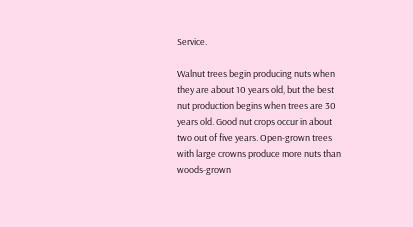Service.

Walnut trees begin producing nuts when they are about 10 years old, but the best nut production begins when trees are 30 years old. Good nut crops occur in about two out of five years. Open-grown trees with large crowns produce more nuts than woods-grown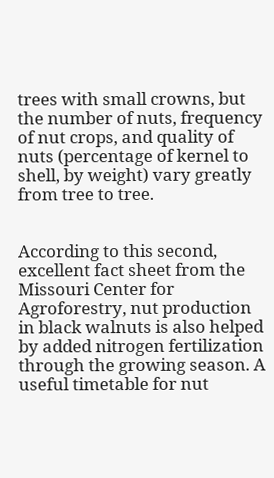trees with small crowns, but the number of nuts, frequency of nut crops, and quality of nuts (percentage of kernel to shell, by weight) vary greatly from tree to tree.


According to this second, excellent fact sheet from the Missouri Center for Agroforestry, nut production in black walnuts is also helped by added nitrogen fertilization through the growing season. A useful timetable for nut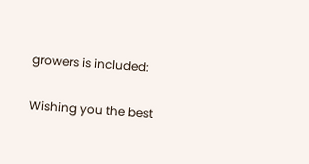growers is included:

Wishing you the best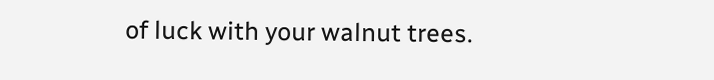of luck with your walnut trees.